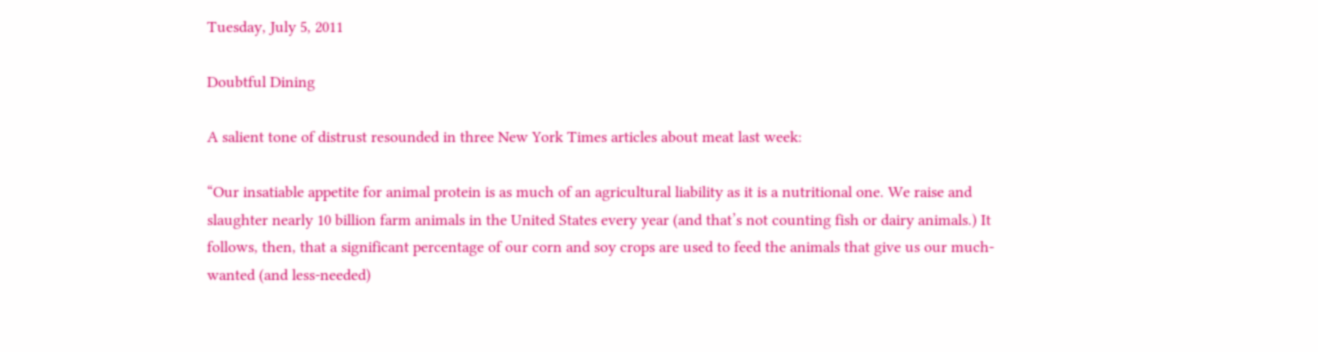Tuesday, July 5, 2011

Doubtful Dining

A salient tone of distrust resounded in three New York Times articles about meat last week:

“Our insatiable appetite for animal protein is as much of an agricultural liability as it is a nutritional one. We raise and slaughter nearly 10 billion farm animals in the United States every year (and that’s not counting fish or dairy animals.) It follows, then, that a significant percentage of our corn and soy crops are used to feed the animals that give us our much-wanted (and less-needed)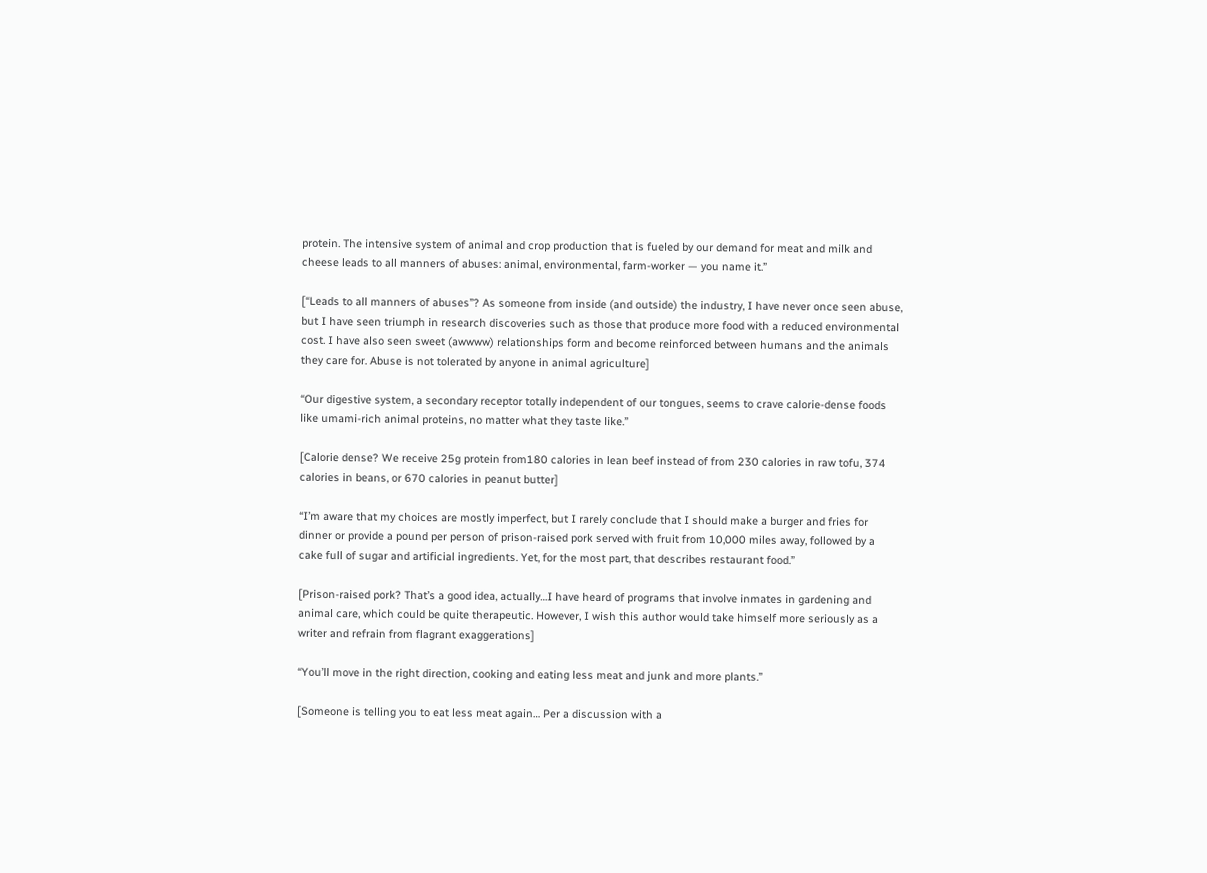protein. The intensive system of animal and crop production that is fueled by our demand for meat and milk and cheese leads to all manners of abuses: animal, environmental, farm-worker — you name it.”

[“Leads to all manners of abuses”? As someone from inside (and outside) the industry, I have never once seen abuse, but I have seen triumph in research discoveries such as those that produce more food with a reduced environmental cost. I have also seen sweet (awwww) relationships form and become reinforced between humans and the animals they care for. Abuse is not tolerated by anyone in animal agriculture]

“Our digestive system, a secondary receptor totally independent of our tongues, seems to crave calorie-dense foods like umami-rich animal proteins, no matter what they taste like.”

[Calorie dense? We receive 25g protein from180 calories in lean beef instead of from 230 calories in raw tofu, 374 calories in beans, or 670 calories in peanut butter]

“I’m aware that my choices are mostly imperfect, but I rarely conclude that I should make a burger and fries for dinner or provide a pound per person of prison-raised pork served with fruit from 10,000 miles away, followed by a cake full of sugar and artificial ingredients. Yet, for the most part, that describes restaurant food.”

[Prison-raised pork? That’s a good idea, actually…I have heard of programs that involve inmates in gardening and animal care, which could be quite therapeutic. However, I wish this author would take himself more seriously as a writer and refrain from flagrant exaggerations]

“You’ll move in the right direction, cooking and eating less meat and junk and more plants.”

[Someone is telling you to eat less meat again… Per a discussion with a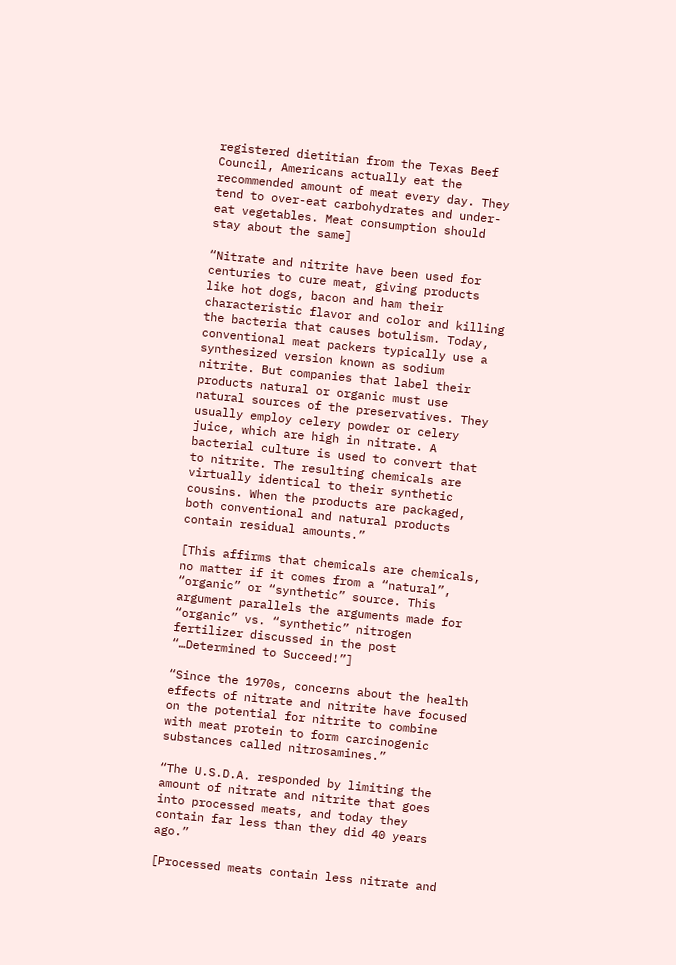registered dietitian from the Texas Beef Council, Americans actually eat the recommended amount of meat every day. They tend to over-eat carbohydrates and under-eat vegetables. Meat consumption should stay about the same]

“Nitrate and nitrite have been used for centuries to cure meat, giving products like hot dogs, bacon and ham their characteristic flavor and color and killing the bacteria that causes botulism. Today, conventional meat packers typically use a synthesized version known as sodium nitrite. But companies that label their products natural or organic must use natural sources of the preservatives. They usually employ celery powder or celery juice, which are high in nitrate. A bacterial culture is used to convert that to nitrite. The resulting chemicals are virtually identical to their synthetic cousins. When the products are packaged, both conventional and natural products contain residual amounts.”

[This affirms that chemicals are chemicals, no matter if it comes from a “natural”, “organic” or “synthetic” source. This argument parallels the arguments made for “organic” vs. “synthetic” nitrogen fertilizer discussed in the post “…Determined to Succeed!”]

“Since the 1970s, concerns about the health effects of nitrate and nitrite have focused on the potential for nitrite to combine with meat protein to form carcinogenic substances called nitrosamines.”

“The U.S.D.A. responded by limiting the amount of nitrate and nitrite that goes into processed meats, and today they contain far less than they did 40 years ago.”

[Processed meats contain less nitrate and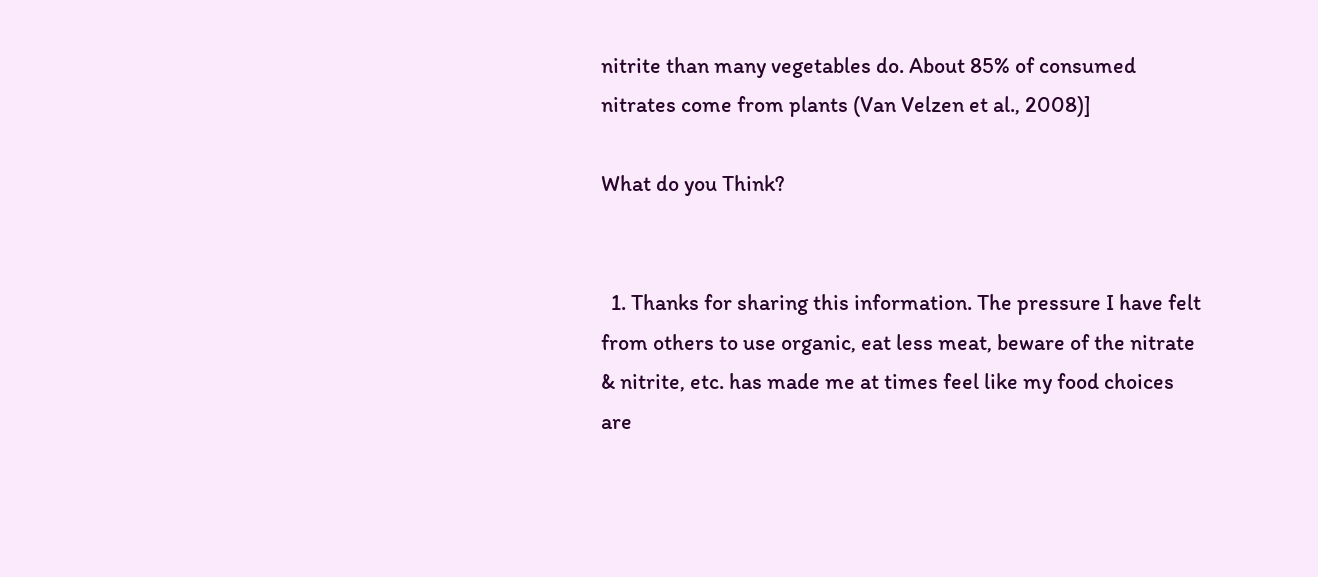nitrite than many vegetables do. About 85% of consumed nitrates come from plants (Van Velzen et al., 2008)]

What do you Think?


  1. Thanks for sharing this information. The pressure I have felt from others to use organic, eat less meat, beware of the nitrate & nitrite, etc. has made me at times feel like my food choices are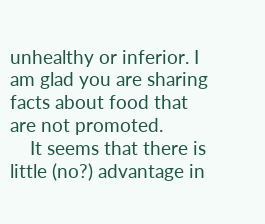unhealthy or inferior. I am glad you are sharing facts about food that are not promoted.
    It seems that there is little (no?) advantage in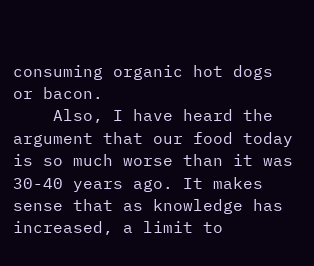consuming organic hot dogs or bacon.
    Also, I have heard the argument that our food today is so much worse than it was 30-40 years ago. It makes sense that as knowledge has increased, a limit to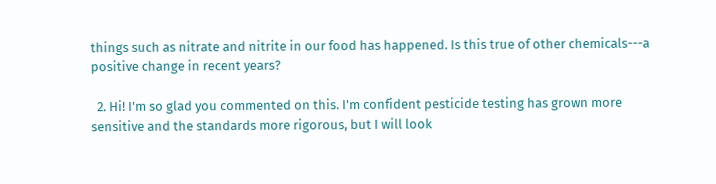things such as nitrate and nitrite in our food has happened. Is this true of other chemicals---a positive change in recent years?

  2. Hi! I'm so glad you commented on this. I'm confident pesticide testing has grown more sensitive and the standards more rigorous, but I will look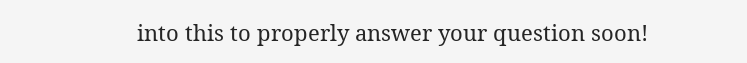into this to properly answer your question soon!